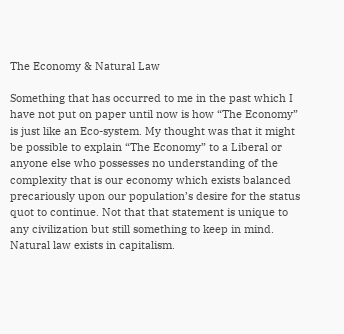The Economy & Natural Law

Something that has occurred to me in the past which I have not put on paper until now is how “The Economy” is just like an Eco-system. My thought was that it might be possible to explain “The Economy” to a Liberal or anyone else who possesses no understanding of the complexity that is our economy which exists balanced precariously upon our population’s desire for the status quot to continue. Not that that statement is unique to any civilization but still something to keep in mind. Natural law exists in capitalism.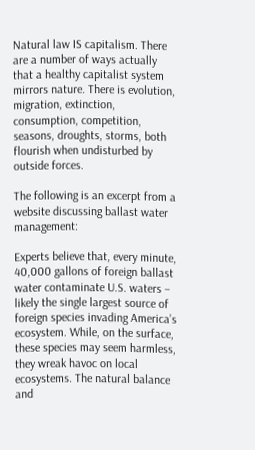Natural law IS capitalism. There are a number of ways actually that a healthy capitalist system mirrors nature. There is evolution, migration, extinction, consumption, competition, seasons, droughts, storms, both flourish when undisturbed by outside forces.

The following is an excerpt from a website discussing ballast water management:

Experts believe that, every minute, 40,000 gallons of foreign ballast water contaminate U.S. waters – likely the single largest source of foreign species invading America’s ecosystem. While, on the surface, these species may seem harmless, they wreak havoc on local ecosystems. The natural balance and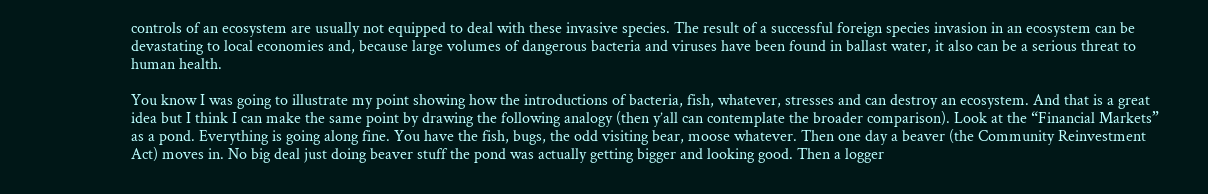controls of an ecosystem are usually not equipped to deal with these invasive species. The result of a successful foreign species invasion in an ecosystem can be devastating to local economies and, because large volumes of dangerous bacteria and viruses have been found in ballast water, it also can be a serious threat to human health.

You know I was going to illustrate my point showing how the introductions of bacteria, fish, whatever, stresses and can destroy an ecosystem. And that is a great idea but I think I can make the same point by drawing the following analogy (then y’all can contemplate the broader comparison). Look at the “Financial Markets” as a pond. Everything is going along fine. You have the fish, bugs, the odd visiting bear, moose whatever. Then one day a beaver (the Community Reinvestment Act) moves in. No big deal just doing beaver stuff the pond was actually getting bigger and looking good. Then a logger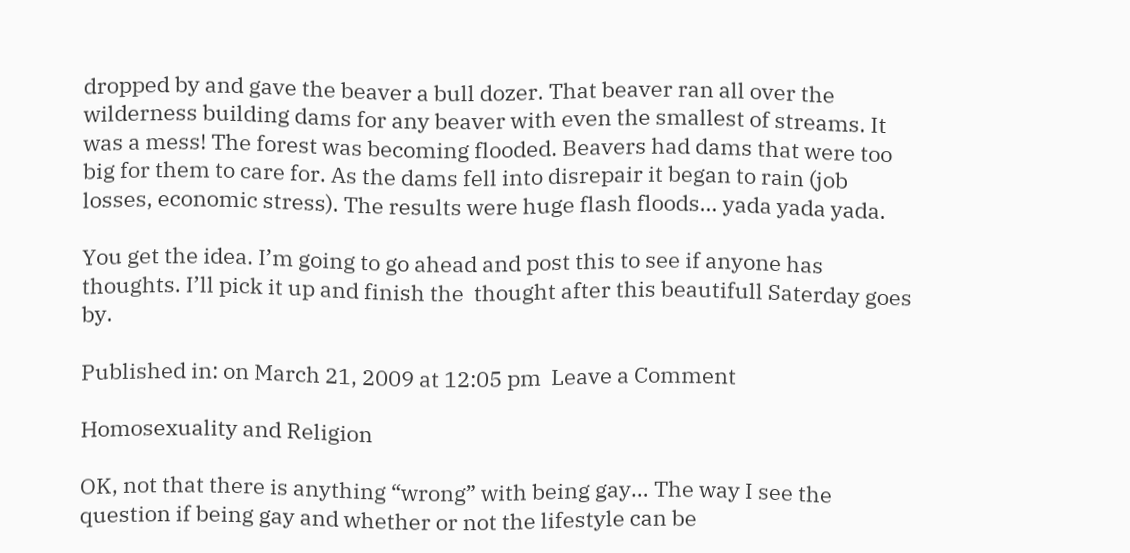dropped by and gave the beaver a bull dozer. That beaver ran all over the wilderness building dams for any beaver with even the smallest of streams. It was a mess! The forest was becoming flooded. Beavers had dams that were too big for them to care for. As the dams fell into disrepair it began to rain (job losses, economic stress). The results were huge flash floods… yada yada yada.

You get the idea. I’m going to go ahead and post this to see if anyone has thoughts. I’ll pick it up and finish the  thought after this beautifull Saterday goes by.

Published in: on March 21, 2009 at 12:05 pm  Leave a Comment

Homosexuality and Religion

OK, not that there is anything “wrong” with being gay… The way I see the question if being gay and whether or not the lifestyle can be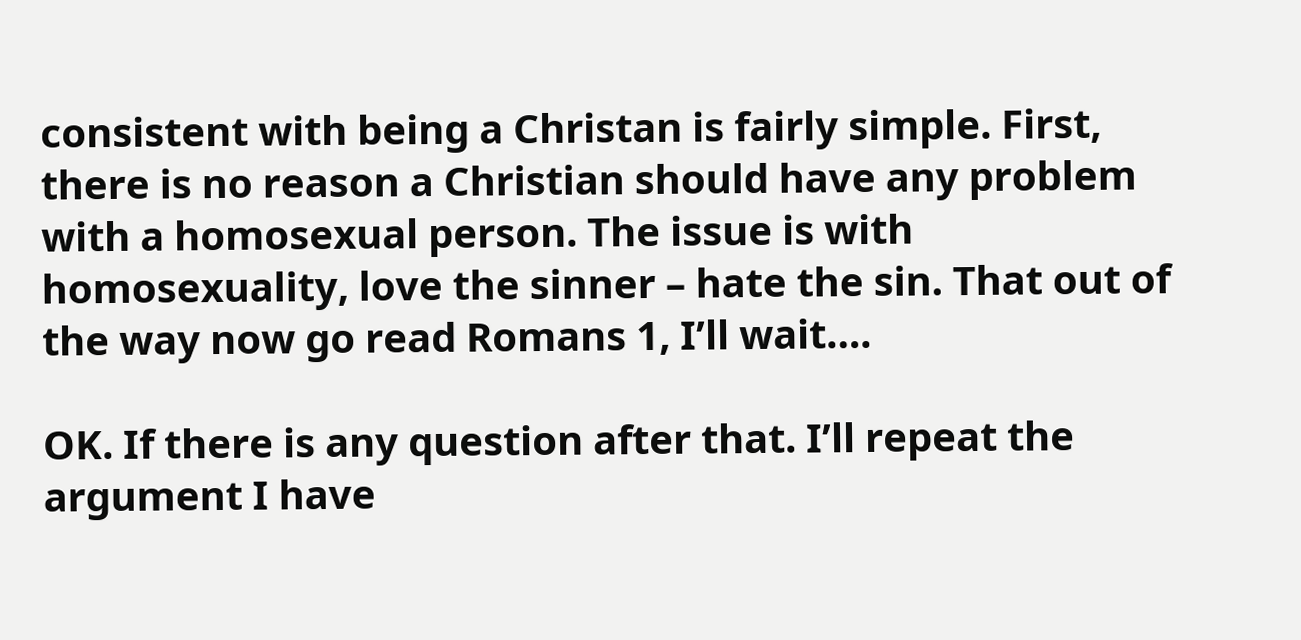consistent with being a Christan is fairly simple. First, there is no reason a Christian should have any problem with a homosexual person. The issue is with homosexuality, love the sinner – hate the sin. That out of the way now go read Romans 1, I’ll wait….

OK. If there is any question after that. I’ll repeat the argument I have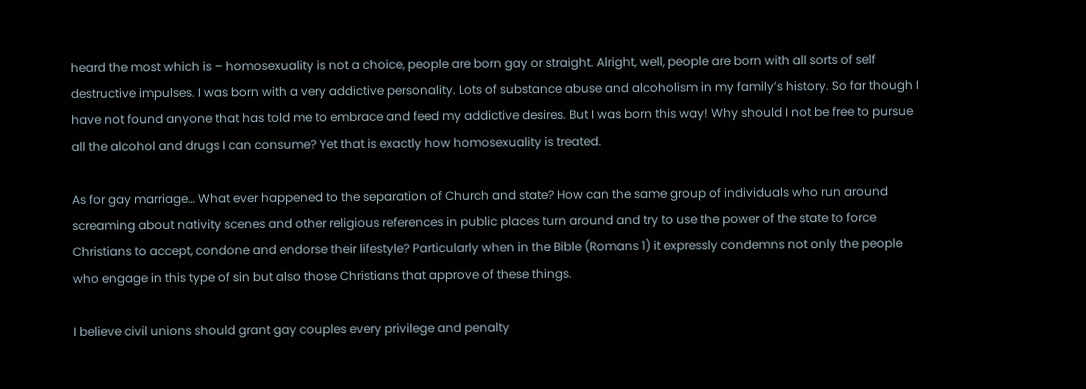heard the most which is – homosexuality is not a choice, people are born gay or straight. Alright, well, people are born with all sorts of self destructive impulses. I was born with a very addictive personality. Lots of substance abuse and alcoholism in my family’s history. So far though I have not found anyone that has told me to embrace and feed my addictive desires. But I was born this way! Why should I not be free to pursue all the alcohol and drugs I can consume? Yet that is exactly how homosexuality is treated.

As for gay marriage… What ever happened to the separation of Church and state? How can the same group of individuals who run around screaming about nativity scenes and other religious references in public places turn around and try to use the power of the state to force Christians to accept, condone and endorse their lifestyle? Particularly when in the Bible (Romans 1) it expressly condemns not only the people who engage in this type of sin but also those Christians that approve of these things.

I believe civil unions should grant gay couples every privilege and penalty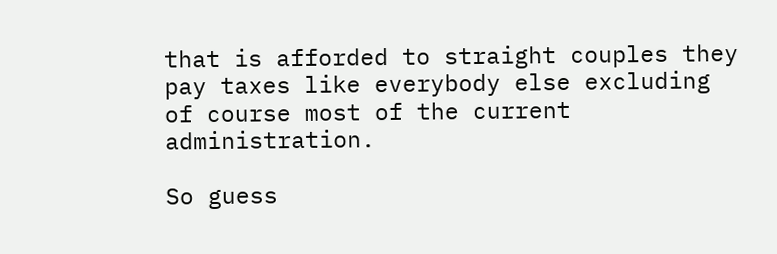that is afforded to straight couples they pay taxes like everybody else excluding of course most of the current administration.

So guess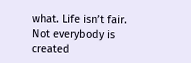what. Life isn’t fair. Not everybody is created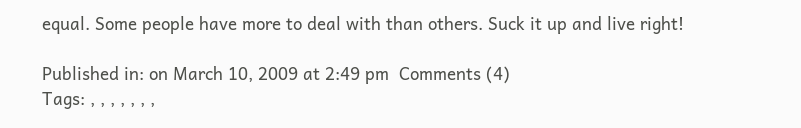equal. Some people have more to deal with than others. Suck it up and live right!

Published in: on March 10, 2009 at 2:49 pm  Comments (4)
Tags: , , , , , , ,